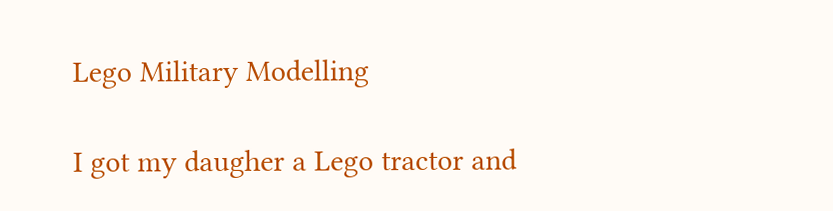Lego Military Modelling

I got my daugher a Lego tractor and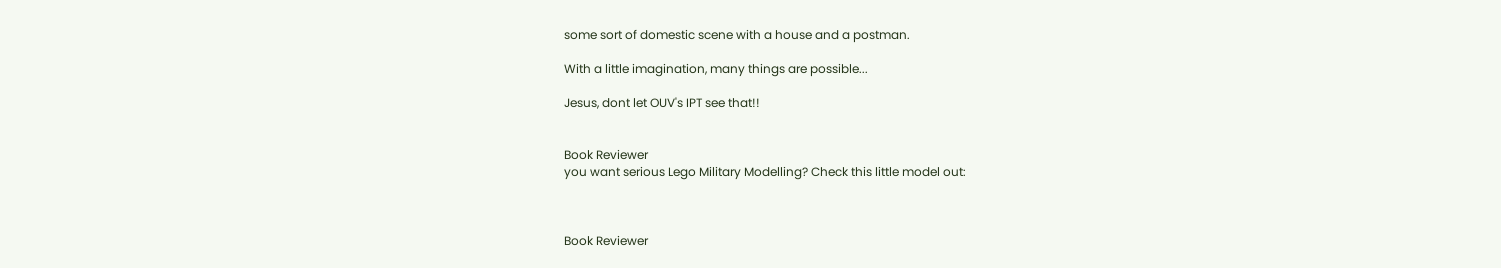some sort of domestic scene with a house and a postman.

With a little imagination, many things are possible...

Jesus, dont let OUV's IPT see that!!


Book Reviewer
you want serious Lego Military Modelling? Check this little model out:



Book Reviewer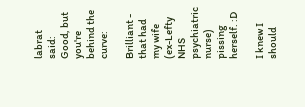labrat said:
Good, but you're behind the curve:

Brilliant - that had my wife (ex-Lefty NHS psychiatric nurse) pissing herself. :D

I knew I should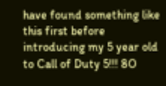have found something like this first before introducing my 5 year old to Call of Duty 5!!! 8O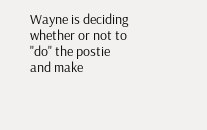Wayne is deciding whether or not to "do" the postie and make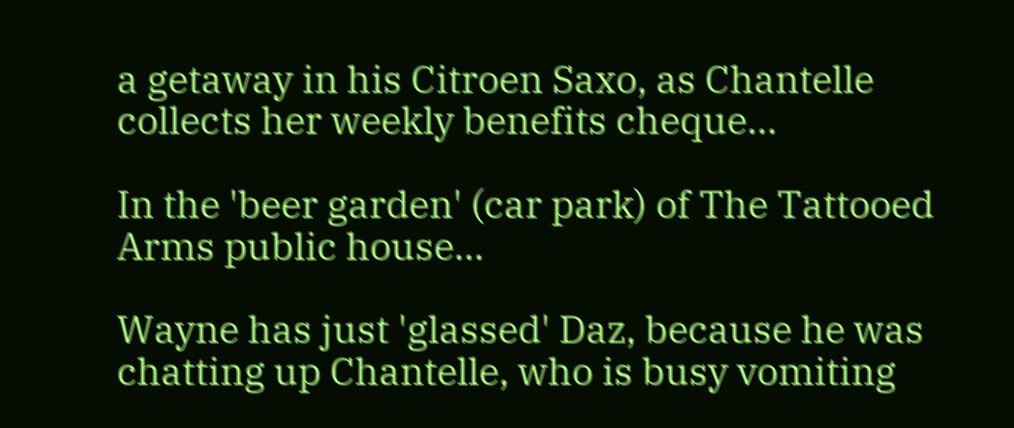a getaway in his Citroen Saxo, as Chantelle collects her weekly benefits cheque...

In the 'beer garden' (car park) of The Tattooed Arms public house...

Wayne has just 'glassed' Daz, because he was chatting up Chantelle, who is busy vomiting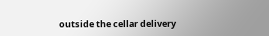outside the cellar delivery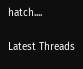hatch....

Latest Threads